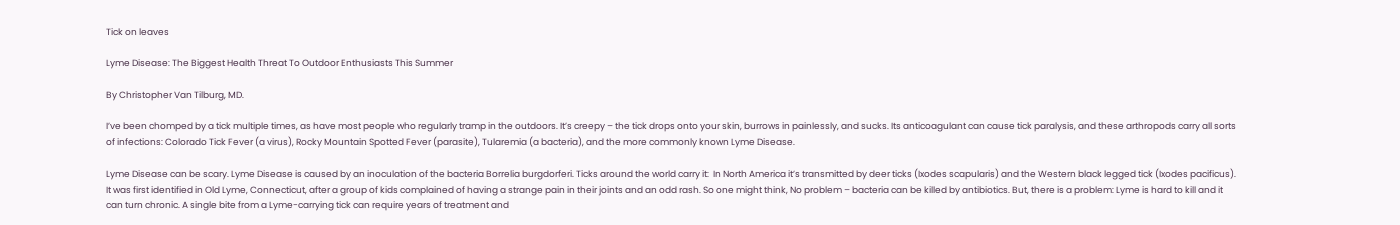Tick on leaves

Lyme Disease: The Biggest Health Threat To Outdoor Enthusiasts This Summer

By Christopher Van Tilburg, MD.

I’ve been chomped by a tick multiple times, as have most people who regularly tramp in the outdoors. It’s creepy – the tick drops onto your skin, burrows in painlessly, and sucks. Its anticoagulant can cause tick paralysis, and these arthropods carry all sorts of infections: Colorado Tick Fever (a virus), Rocky Mountain Spotted Fever (parasite), Tularemia (a bacteria), and the more commonly known Lyme Disease.

Lyme Disease can be scary. Lyme Disease is caused by an inoculation of the bacteria Borrelia burgdorferi. Ticks around the world carry it:  In North America it’s transmitted by deer ticks (Ixodes scapularis) and the Western black legged tick (Ixodes pacificus). It was first identified in Old Lyme, Connecticut, after a group of kids complained of having a strange pain in their joints and an odd rash. So one might think, No problem – bacteria can be killed by antibiotics. But, there is a problem: Lyme is hard to kill and it can turn chronic. A single bite from a Lyme-carrying tick can require years of treatment and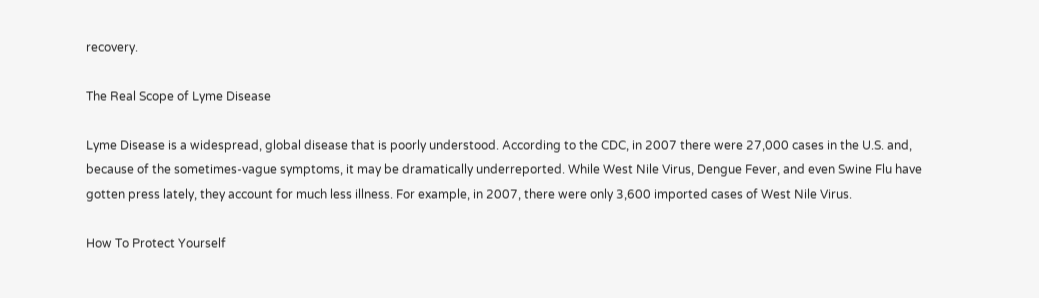recovery.

The Real Scope of Lyme Disease

Lyme Disease is a widespread, global disease that is poorly understood. According to the CDC, in 2007 there were 27,000 cases in the U.S. and, because of the sometimes-vague symptoms, it may be dramatically underreported. While West Nile Virus, Dengue Fever, and even Swine Flu have gotten press lately, they account for much less illness. For example, in 2007, there were only 3,600 imported cases of West Nile Virus.

How To Protect Yourself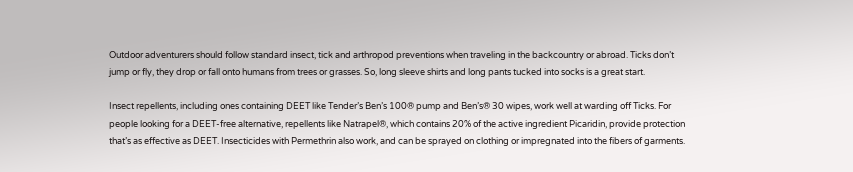Outdoor adventurers should follow standard insect, tick and arthropod preventions when traveling in the backcountry or abroad. Ticks don’t jump or fly, they drop or fall onto humans from trees or grasses. So, long sleeve shirts and long pants tucked into socks is a great start.

Insect repellents, including ones containing DEET like Tender’s Ben’s 100® pump and Ben’s® 30 wipes, work well at warding off Ticks. For people looking for a DEET-free alternative, repellents like Natrapel®, which contains 20% of the active ingredient Picaridin, provide protection that’s as effective as DEET. Insecticides with Permethrin also work, and can be sprayed on clothing or impregnated into the fibers of garments.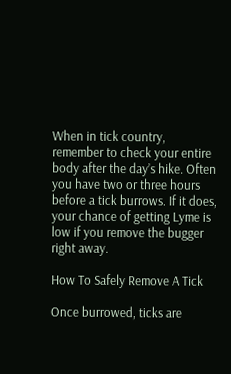When in tick country, remember to check your entire body after the day’s hike. Often you have two or three hours before a tick burrows. If it does, your chance of getting Lyme is low if you remove the bugger right away.

How To Safely Remove A Tick

Once burrowed, ticks are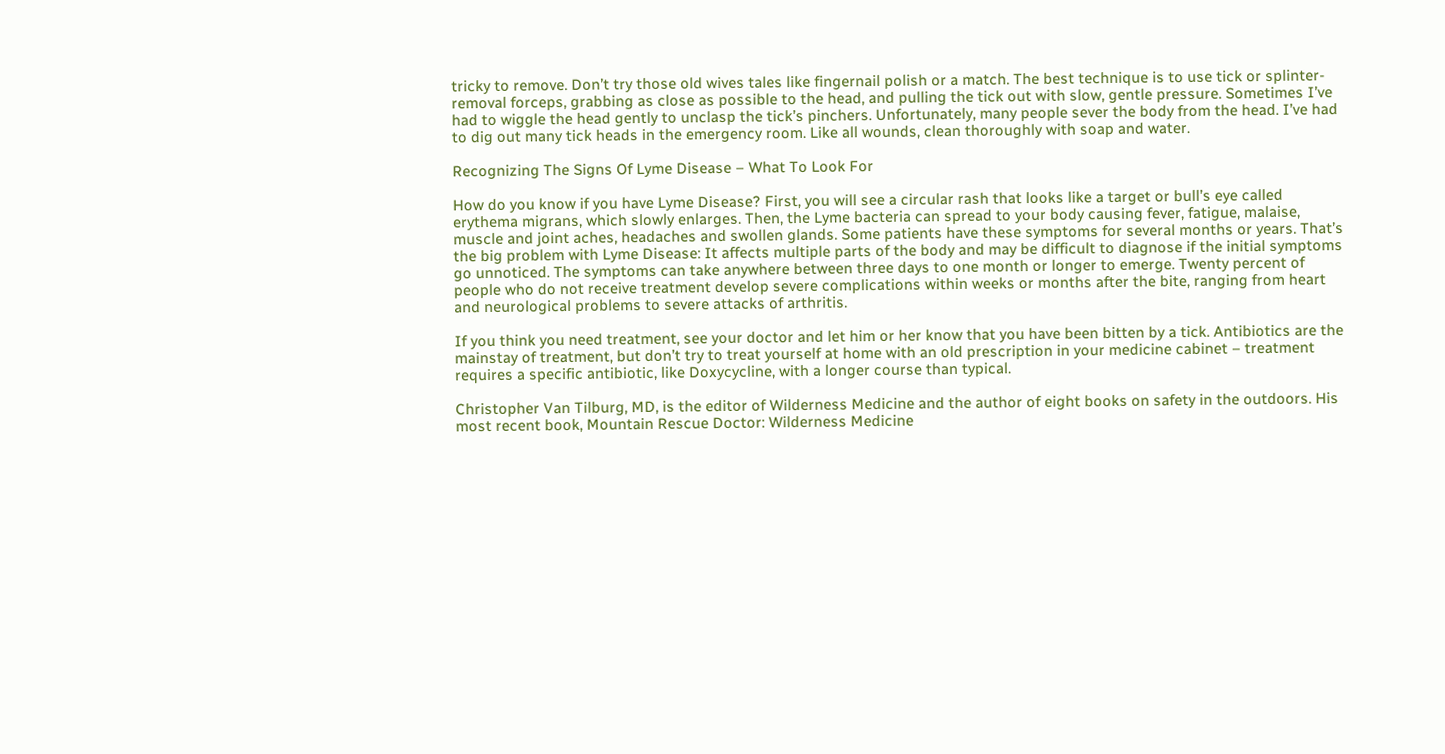tricky to remove. Don’t try those old wives tales like fingernail polish or a match. The best technique is to use tick or splinter-removal forceps, grabbing as close as possible to the head, and pulling the tick out with slow, gentle pressure. Sometimes I’ve had to wiggle the head gently to unclasp the tick’s pinchers. Unfortunately, many people sever the body from the head. I’ve had to dig out many tick heads in the emergency room. Like all wounds, clean thoroughly with soap and water.

Recognizing The Signs Of Lyme Disease – What To Look For

How do you know if you have Lyme Disease? First, you will see a circular rash that looks like a target or bull’s eye called erythema migrans, which slowly enlarges. Then, the Lyme bacteria can spread to your body causing fever, fatigue, malaise, muscle and joint aches, headaches and swollen glands. Some patients have these symptoms for several months or years. That’s the big problem with Lyme Disease: It affects multiple parts of the body and may be difficult to diagnose if the initial symptoms go unnoticed. The symptoms can take anywhere between three days to one month or longer to emerge. Twenty percent of people who do not receive treatment develop severe complications within weeks or months after the bite, ranging from heart and neurological problems to severe attacks of arthritis.

If you think you need treatment, see your doctor and let him or her know that you have been bitten by a tick. Antibiotics are the mainstay of treatment, but don’t try to treat yourself at home with an old prescription in your medicine cabinet – treatment requires a specific antibiotic, like Doxycycline, with a longer course than typical.

Christopher Van Tilburg, MD, is the editor of Wilderness Medicine and the author of eight books on safety in the outdoors. His most recent book, Mountain Rescue Doctor: Wilderness Medicine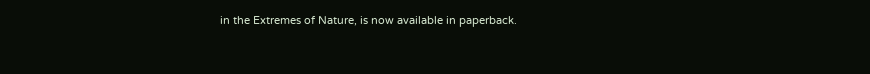in the Extremes of Nature, is now available in paperback.